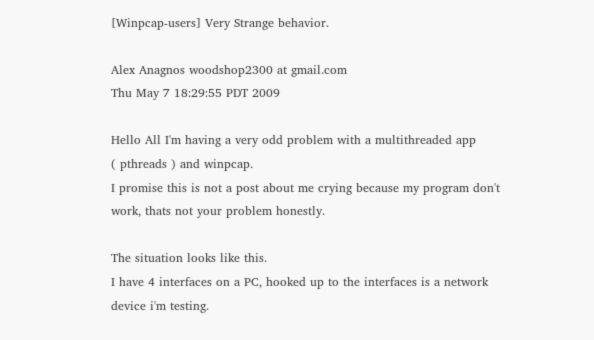[Winpcap-users] Very Strange behavior.

Alex Anagnos woodshop2300 at gmail.com
Thu May 7 18:29:55 PDT 2009

Hello All I'm having a very odd problem with a multithreaded app
( pthreads ) and winpcap.
I promise this is not a post about me crying because my program don't
work, thats not your problem honestly.

The situation looks like this.
I have 4 interfaces on a PC, hooked up to the interfaces is a network
device i'm testing.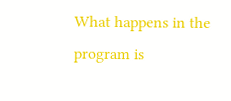What happens in the program is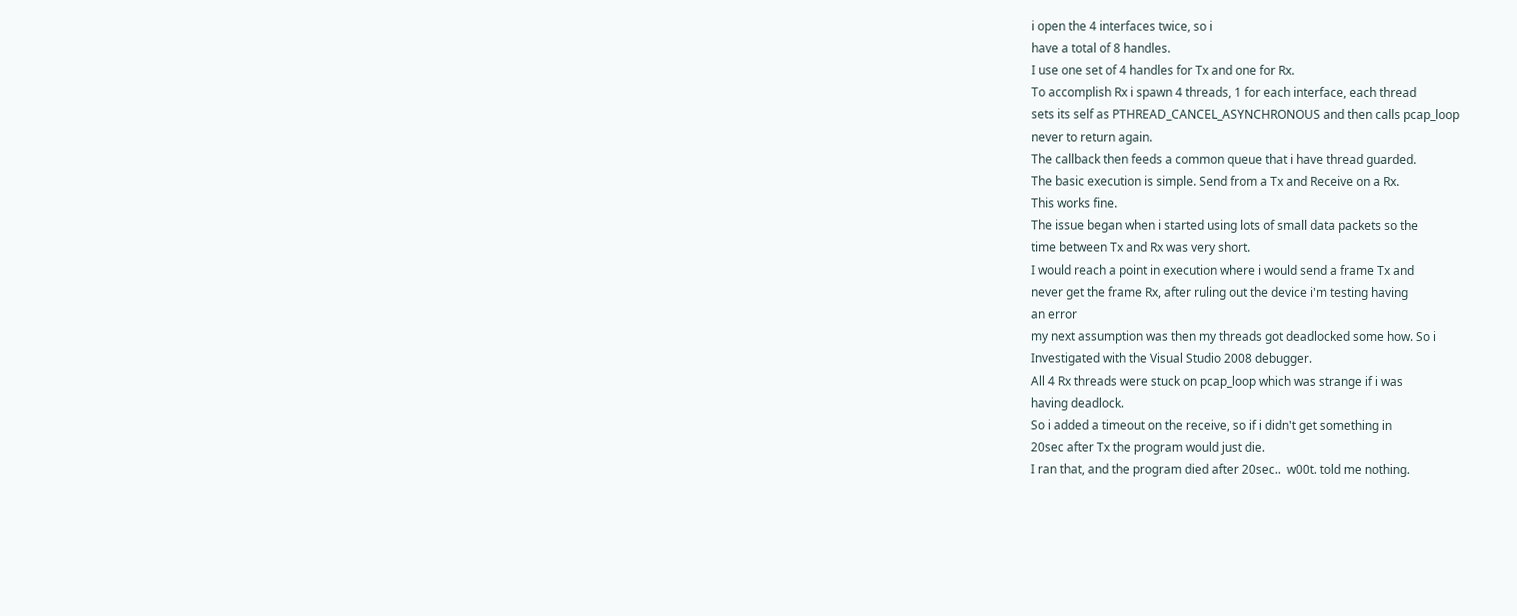i open the 4 interfaces twice, so i
have a total of 8 handles.
I use one set of 4 handles for Tx and one for Rx.
To accomplish Rx i spawn 4 threads, 1 for each interface, each thread
sets its self as PTHREAD_CANCEL_ASYNCHRONOUS and then calls pcap_loop
never to return again.
The callback then feeds a common queue that i have thread guarded.
The basic execution is simple. Send from a Tx and Receive on a Rx.
This works fine.
The issue began when i started using lots of small data packets so the
time between Tx and Rx was very short.
I would reach a point in execution where i would send a frame Tx and
never get the frame Rx, after ruling out the device i'm testing having
an error
my next assumption was then my threads got deadlocked some how. So i
Investigated with the Visual Studio 2008 debugger.
All 4 Rx threads were stuck on pcap_loop which was strange if i was
having deadlock.
So i added a timeout on the receive, so if i didn't get something in
20sec after Tx the program would just die.
I ran that, and the program died after 20sec..  w00t. told me nothing.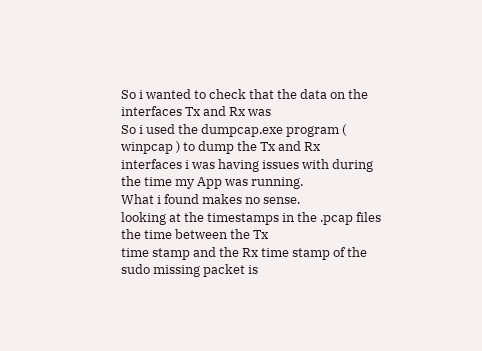So i wanted to check that the data on the interfaces Tx and Rx was
So i used the dumpcap.exe program ( winpcap ) to dump the Tx and Rx
interfaces i was having issues with during the time my App was running.
What i found makes no sense.
looking at the timestamps in the .pcap files the time between the Tx
time stamp and the Rx time stamp of the sudo missing packet is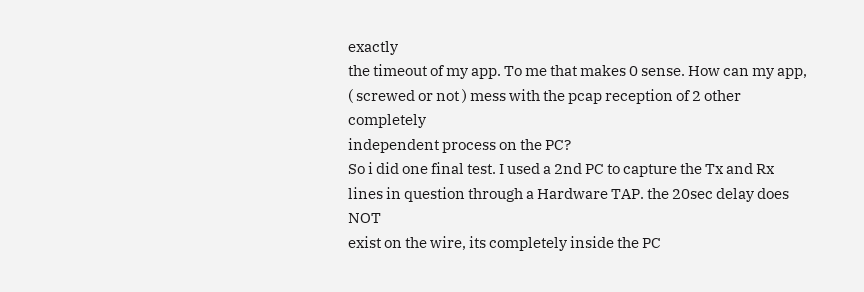exactly
the timeout of my app. To me that makes 0 sense. How can my app,
( screwed or not ) mess with the pcap reception of 2 other completely
independent process on the PC?
So i did one final test. I used a 2nd PC to capture the Tx and Rx
lines in question through a Hardware TAP. the 20sec delay does NOT
exist on the wire, its completely inside the PC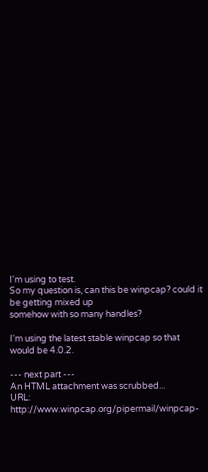I'm using to test.
So my question is, can this be winpcap? could it be getting mixed up
somehow with so many handles?

I'm using the latest stable winpcap so that would be 4.0.2.

--- next part ---
An HTML attachment was scrubbed...
URL: http://www.winpcap.org/pipermail/winpcap-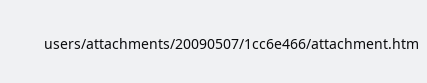users/attachments/20090507/1cc6e466/attachment.htm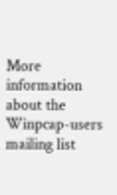More information about the Winpcap-users mailing list